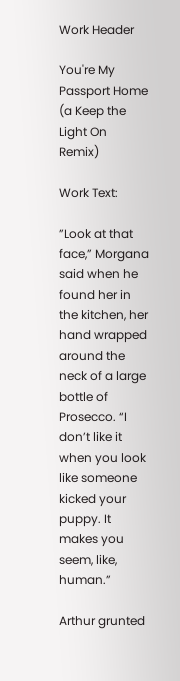Work Header

You're My Passport Home (a Keep the Light On Remix)

Work Text:

”Look at that face,” Morgana said when he found her in the kitchen, her hand wrapped around the neck of a large bottle of Prosecco. “I don’t like it when you look like someone kicked your puppy. It makes you seem, like, human.”

Arthur grunted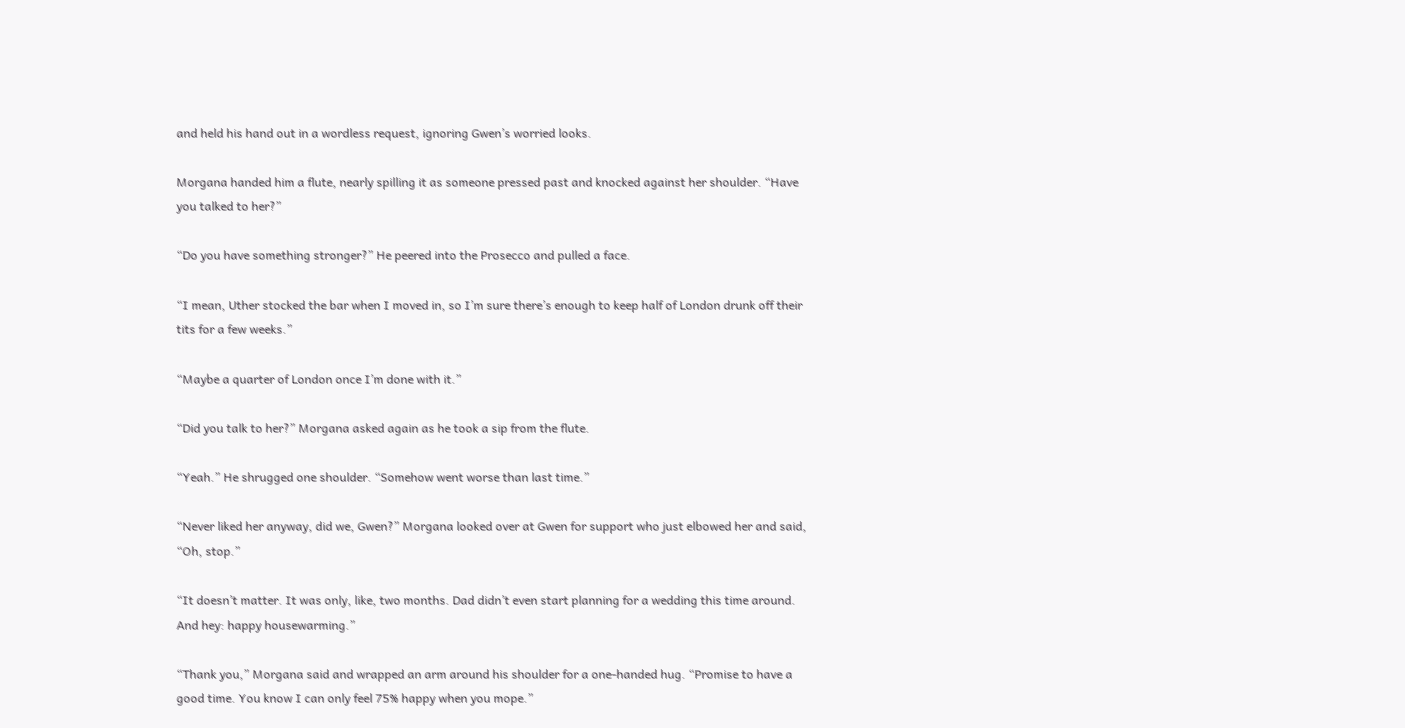and held his hand out in a wordless request, ignoring Gwen’s worried looks.

Morgana handed him a flute, nearly spilling it as someone pressed past and knocked against her shoulder. “Have you talked to her?”

“Do you have something stronger?” He peered into the Prosecco and pulled a face.

“I mean, Uther stocked the bar when I moved in, so I’m sure there’s enough to keep half of London drunk off their tits for a few weeks.”

“Maybe a quarter of London once I’m done with it.”

“Did you talk to her?” Morgana asked again as he took a sip from the flute.

“Yeah.” He shrugged one shoulder. “Somehow went worse than last time.”

“Never liked her anyway, did we, Gwen?” Morgana looked over at Gwen for support who just elbowed her and said, “Oh, stop.”

“It doesn’t matter. It was only, like, two months. Dad didn’t even start planning for a wedding this time around. And hey: happy housewarming.”

“Thank you,” Morgana said and wrapped an arm around his shoulder for a one-handed hug. “Promise to have a good time. You know I can only feel 75% happy when you mope.”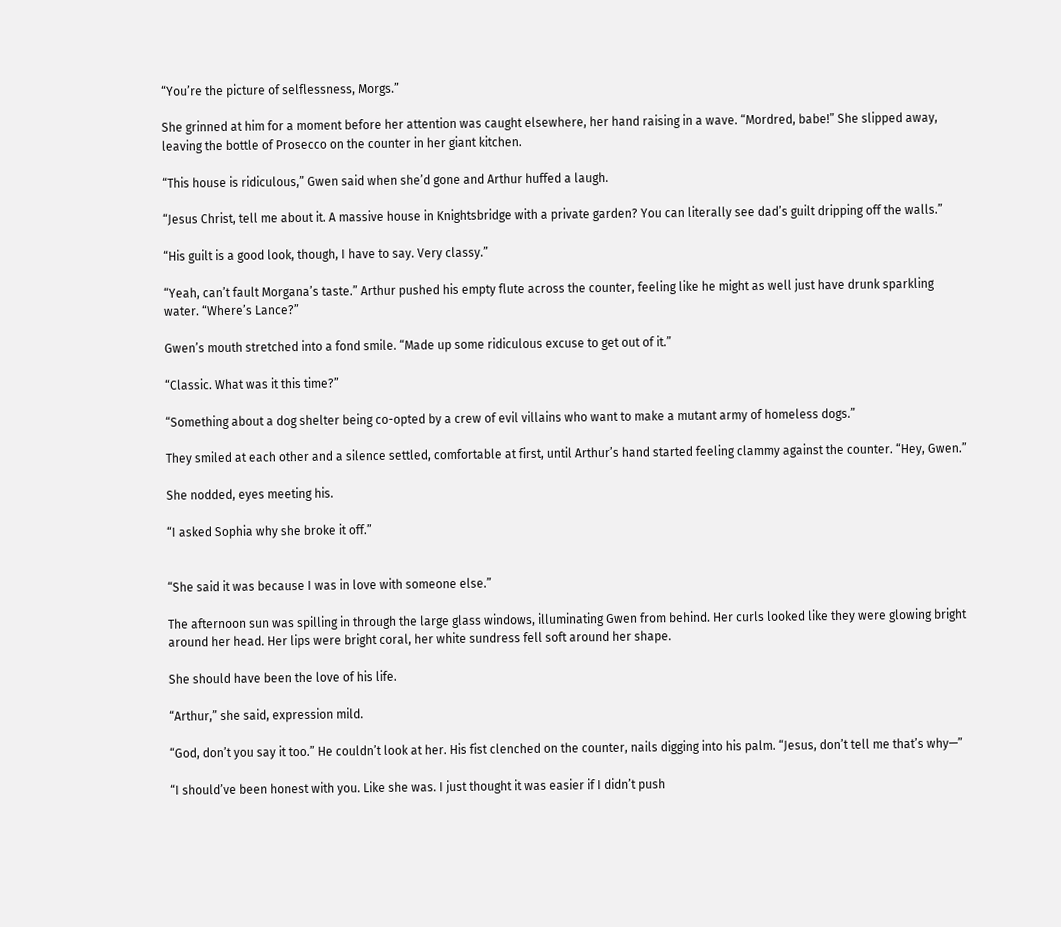“You’re the picture of selflessness, Morgs.”

She grinned at him for a moment before her attention was caught elsewhere, her hand raising in a wave. “Mordred, babe!” She slipped away, leaving the bottle of Prosecco on the counter in her giant kitchen.

“This house is ridiculous,” Gwen said when she’d gone and Arthur huffed a laugh.

“Jesus Christ, tell me about it. A massive house in Knightsbridge with a private garden? You can literally see dad’s guilt dripping off the walls.”

“His guilt is a good look, though, I have to say. Very classy.”

“Yeah, can’t fault Morgana’s taste.” Arthur pushed his empty flute across the counter, feeling like he might as well just have drunk sparkling water. “Where’s Lance?”

Gwen’s mouth stretched into a fond smile. “Made up some ridiculous excuse to get out of it.”

“Classic. What was it this time?”

“Something about a dog shelter being co-opted by a crew of evil villains who want to make a mutant army of homeless dogs.”

They smiled at each other and a silence settled, comfortable at first, until Arthur’s hand started feeling clammy against the counter. “Hey, Gwen.”

She nodded, eyes meeting his.

“I asked Sophia why she broke it off.”


“She said it was because I was in love with someone else.”

The afternoon sun was spilling in through the large glass windows, illuminating Gwen from behind. Her curls looked like they were glowing bright around her head. Her lips were bright coral, her white sundress fell soft around her shape.

She should have been the love of his life.

“Arthur,” she said, expression mild.

“God, don’t you say it too.” He couldn’t look at her. His fist clenched on the counter, nails digging into his palm. “Jesus, don’t tell me that’s why—”

“I should’ve been honest with you. Like she was. I just thought it was easier if I didn’t push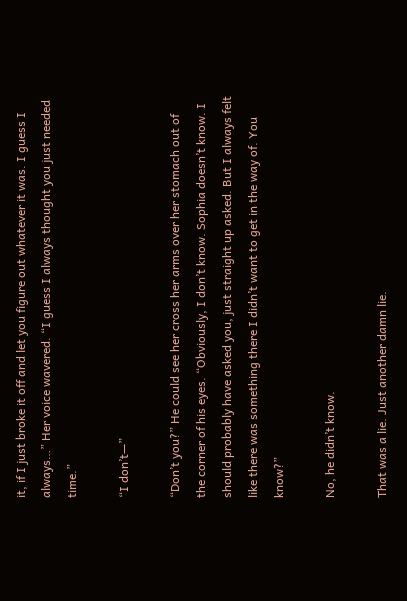it, if I just broke it off and let you figure out whatever it was. I guess I always…” Her voice wavered. “I guess I always thought you just needed time.”

“I don’t—”

“Don’t you?” He could see her cross her arms over her stomach out of the corner of his eyes. “Obviously, I don’t know. Sophia doesn’t know. I should probably have asked you, just straight up asked. But I always felt like there was something there I didn’t want to get in the way of. You know?”

No, he didn’t know.

That was a lie. Just another damn lie.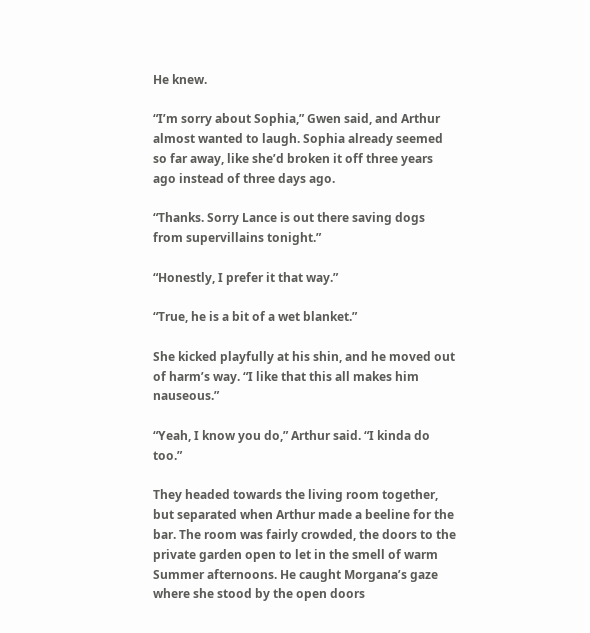He knew.

“I’m sorry about Sophia,” Gwen said, and Arthur almost wanted to laugh. Sophia already seemed so far away, like she’d broken it off three years ago instead of three days ago.

“Thanks. Sorry Lance is out there saving dogs from supervillains tonight.”

“Honestly, I prefer it that way.”

“True, he is a bit of a wet blanket.”

She kicked playfully at his shin, and he moved out of harm’s way. “I like that this all makes him nauseous.”

“Yeah, I know you do,” Arthur said. “I kinda do too.”

They headed towards the living room together, but separated when Arthur made a beeline for the bar. The room was fairly crowded, the doors to the private garden open to let in the smell of warm Summer afternoons. He caught Morgana’s gaze where she stood by the open doors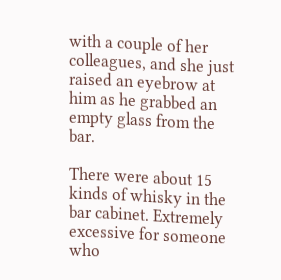with a couple of her colleagues, and she just raised an eyebrow at him as he grabbed an empty glass from the bar.

There were about 15 kinds of whisky in the bar cabinet. Extremely excessive for someone who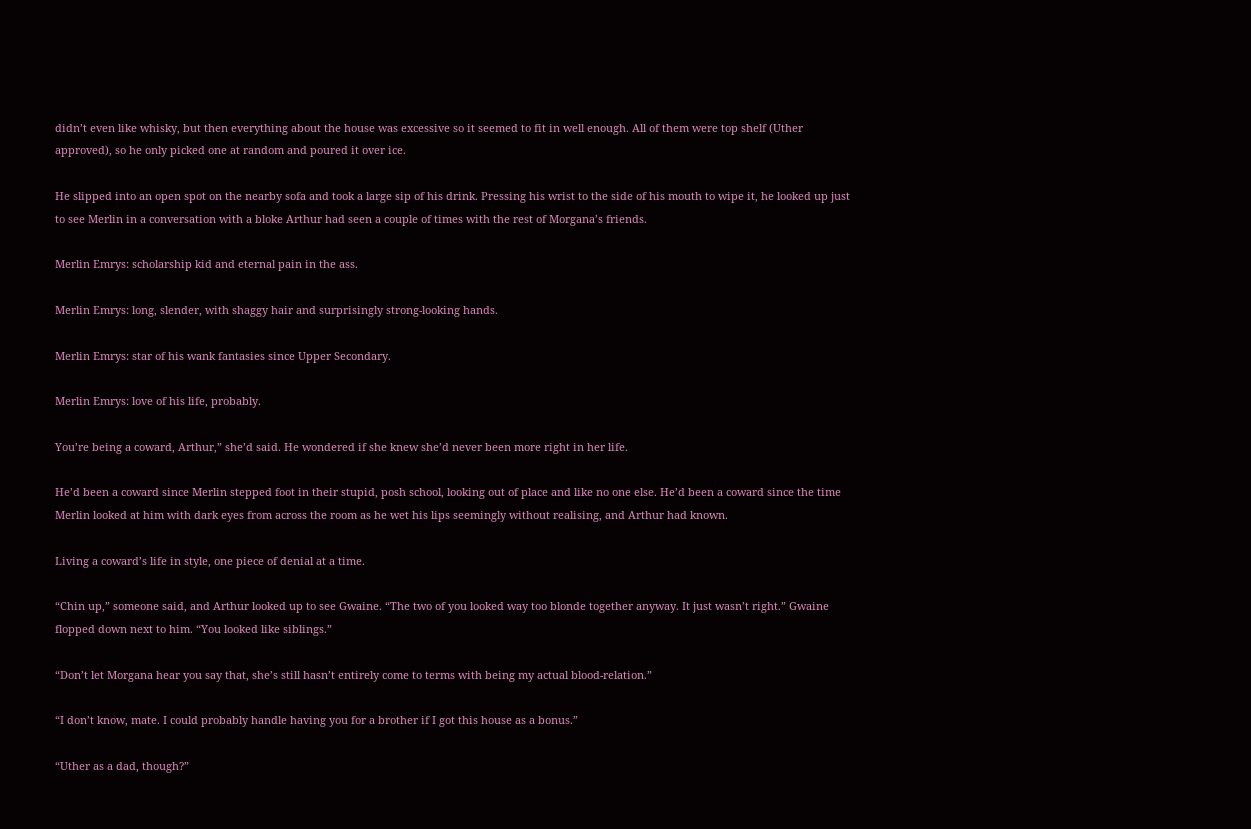didn’t even like whisky, but then everything about the house was excessive so it seemed to fit in well enough. All of them were top shelf (Uther approved), so he only picked one at random and poured it over ice.

He slipped into an open spot on the nearby sofa and took a large sip of his drink. Pressing his wrist to the side of his mouth to wipe it, he looked up just to see Merlin in a conversation with a bloke Arthur had seen a couple of times with the rest of Morgana’s friends.

Merlin Emrys: scholarship kid and eternal pain in the ass.

Merlin Emrys: long, slender, with shaggy hair and surprisingly strong-looking hands.

Merlin Emrys: star of his wank fantasies since Upper Secondary.

Merlin Emrys: love of his life, probably.

You’re being a coward, Arthur,” she’d said. He wondered if she knew she’d never been more right in her life.

He’d been a coward since Merlin stepped foot in their stupid, posh school, looking out of place and like no one else. He’d been a coward since the time Merlin looked at him with dark eyes from across the room as he wet his lips seemingly without realising, and Arthur had known.

Living a coward’s life in style, one piece of denial at a time.

“Chin up,” someone said, and Arthur looked up to see Gwaine. “The two of you looked way too blonde together anyway. It just wasn’t right.” Gwaine flopped down next to him. “You looked like siblings.”

“Don’t let Morgana hear you say that, she’s still hasn’t entirely come to terms with being my actual blood-relation.”

“I don’t know, mate. I could probably handle having you for a brother if I got this house as a bonus.”

“Uther as a dad, though?”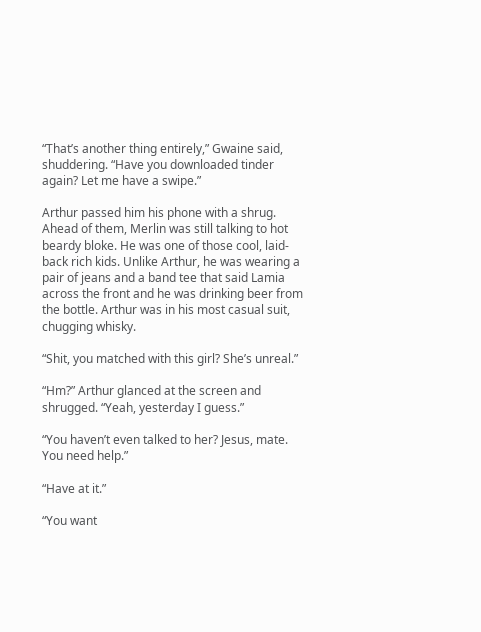“That’s another thing entirely,” Gwaine said, shuddering. “Have you downloaded tinder again? Let me have a swipe.”

Arthur passed him his phone with a shrug. Ahead of them, Merlin was still talking to hot beardy bloke. He was one of those cool, laid-back rich kids. Unlike Arthur, he was wearing a pair of jeans and a band tee that said Lamia across the front and he was drinking beer from the bottle. Arthur was in his most casual suit, chugging whisky.

“Shit, you matched with this girl? She’s unreal.”

“Hm?” Arthur glanced at the screen and shrugged. “Yeah, yesterday I guess.”

“You haven’t even talked to her? Jesus, mate. You need help.”

“Have at it.”

“You want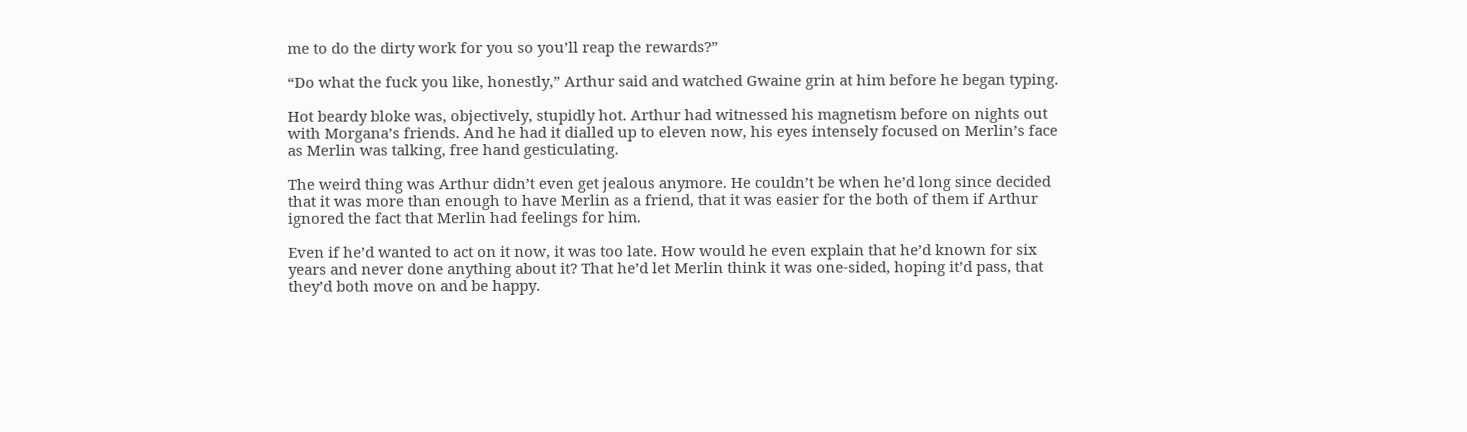me to do the dirty work for you so you’ll reap the rewards?”

“Do what the fuck you like, honestly,” Arthur said and watched Gwaine grin at him before he began typing.

Hot beardy bloke was, objectively, stupidly hot. Arthur had witnessed his magnetism before on nights out with Morgana’s friends. And he had it dialled up to eleven now, his eyes intensely focused on Merlin’s face as Merlin was talking, free hand gesticulating.

The weird thing was Arthur didn’t even get jealous anymore. He couldn’t be when he’d long since decided that it was more than enough to have Merlin as a friend, that it was easier for the both of them if Arthur ignored the fact that Merlin had feelings for him.

Even if he’d wanted to act on it now, it was too late. How would he even explain that he’d known for six years and never done anything about it? That he’d let Merlin think it was one-sided, hoping it’d pass, that they’d both move on and be happy.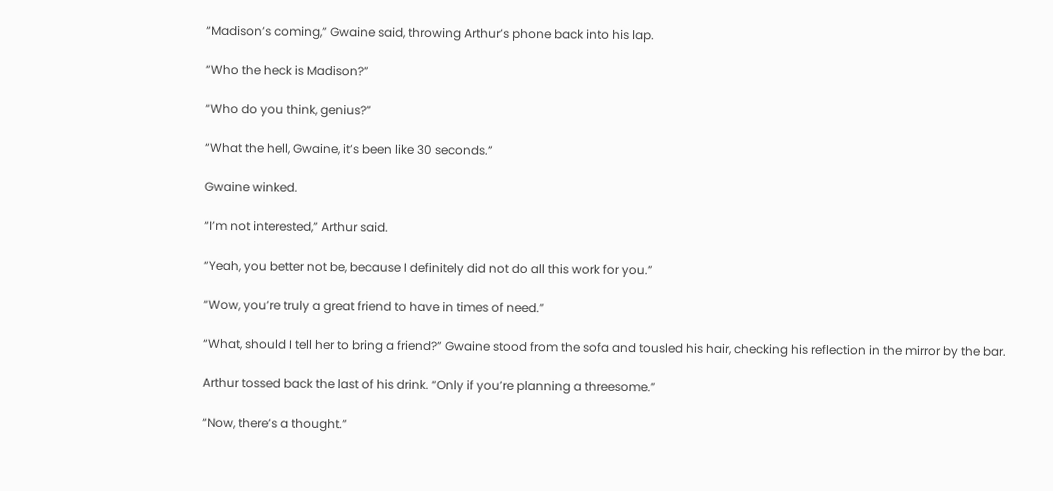“Madison’s coming,” Gwaine said, throwing Arthur’s phone back into his lap.

“Who the heck is Madison?”

“Who do you think, genius?”

“What the hell, Gwaine, it’s been like 30 seconds.”

Gwaine winked.

“I’m not interested,” Arthur said.

“Yeah, you better not be, because I definitely did not do all this work for you.”

“Wow, you’re truly a great friend to have in times of need.”

“What, should I tell her to bring a friend?” Gwaine stood from the sofa and tousled his hair, checking his reflection in the mirror by the bar.

Arthur tossed back the last of his drink. “Only if you’re planning a threesome.”

“Now, there’s a thought.”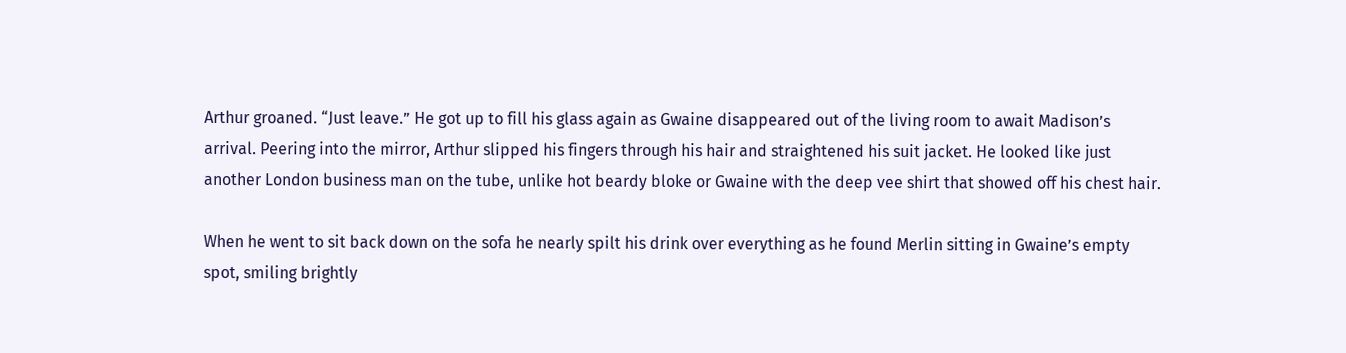Arthur groaned. “Just leave.” He got up to fill his glass again as Gwaine disappeared out of the living room to await Madison’s arrival. Peering into the mirror, Arthur slipped his fingers through his hair and straightened his suit jacket. He looked like just another London business man on the tube, unlike hot beardy bloke or Gwaine with the deep vee shirt that showed off his chest hair.

When he went to sit back down on the sofa he nearly spilt his drink over everything as he found Merlin sitting in Gwaine’s empty spot, smiling brightly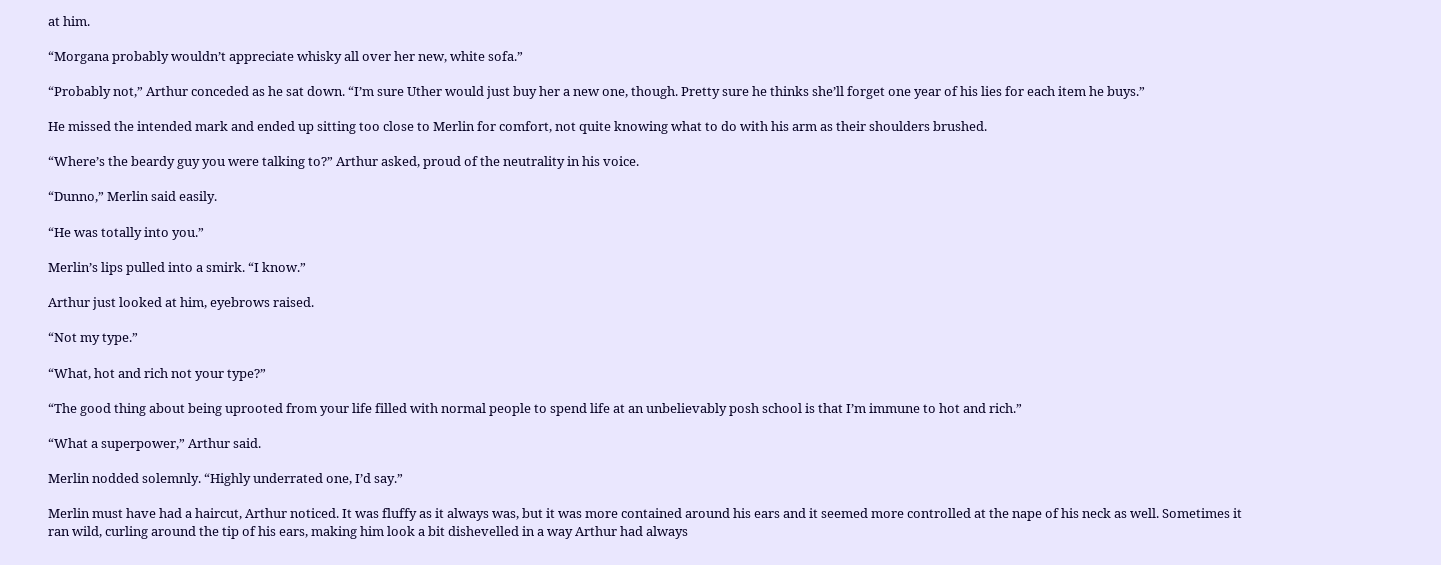at him.

“Morgana probably wouldn’t appreciate whisky all over her new, white sofa.”

“Probably not,” Arthur conceded as he sat down. “I’m sure Uther would just buy her a new one, though. Pretty sure he thinks she’ll forget one year of his lies for each item he buys.”

He missed the intended mark and ended up sitting too close to Merlin for comfort, not quite knowing what to do with his arm as their shoulders brushed.

“Where’s the beardy guy you were talking to?” Arthur asked, proud of the neutrality in his voice.

“Dunno,” Merlin said easily.

“He was totally into you.”

Merlin’s lips pulled into a smirk. “I know.”

Arthur just looked at him, eyebrows raised.

“Not my type.”

“What, hot and rich not your type?”

“The good thing about being uprooted from your life filled with normal people to spend life at an unbelievably posh school is that I’m immune to hot and rich.”

“What a superpower,” Arthur said.

Merlin nodded solemnly. “Highly underrated one, I’d say.”

Merlin must have had a haircut, Arthur noticed. It was fluffy as it always was, but it was more contained around his ears and it seemed more controlled at the nape of his neck as well. Sometimes it ran wild, curling around the tip of his ears, making him look a bit dishevelled in a way Arthur had always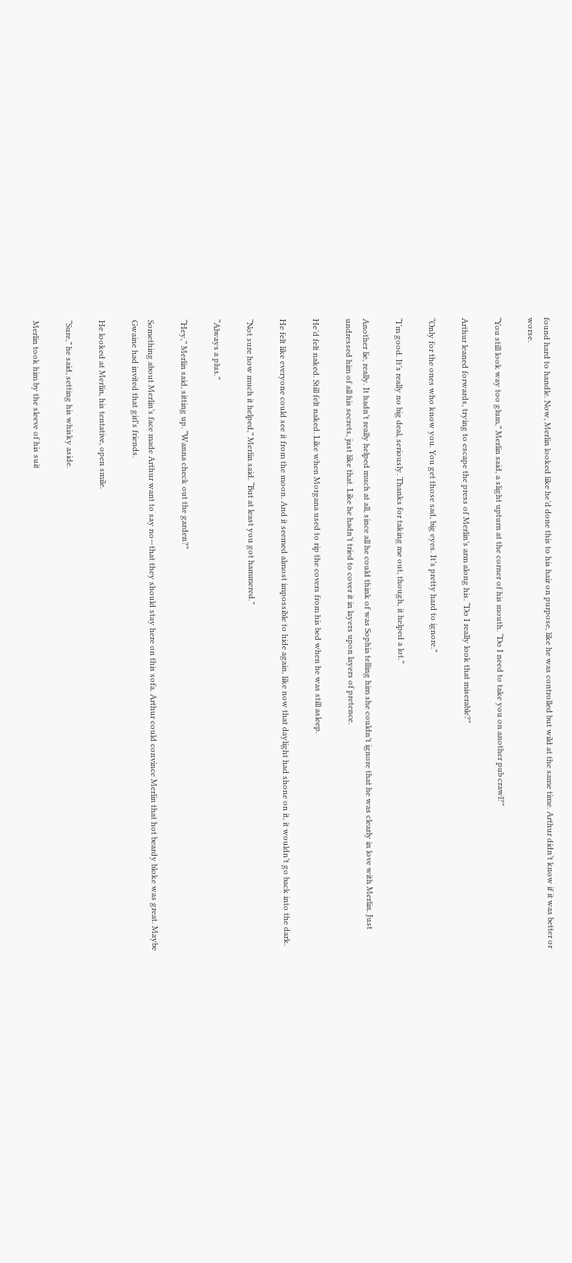found hard to handle. Now, Merlin looked like he’d done this to his hair on purpose, like he was controlled but wild at the same time. Arthur didn’t know if it was better or worse.

“You still look way too glum,” Merlin said, a slight upturn at the corner of his mouth. “Do I need to take you on another pub crawl?”

Arthur leaned forwards, trying to escape the press of Merlin’s arm along his. “Do I really look that miserable?”

“Only for the ones who know you. You get those sad, big eyes. It’s pretty hard to ignore.”

“I’m good. It’s really no big deal, seriously. Thanks for taking me out, though, it helped a lot.”

Another lie, really. It hadn’t really helped much at all, since all he could think of was Sophia telling him she couldn’t ignore that he was clearly in love with Merlin. Just undressed him of all his secrets, just like that. Like he hadn’t tried to cover it in layers upon layers of pretence.

He’d felt naked. Still felt naked. Like when Morgana used to rip the covers from his bed when he was still asleep.

He felt like everyone could see it from the moon. And it seemed almost impossible to hide again, like now that daylight had shone on it, it wouldn’t go back into the dark.

“Not sure how much it helped,” Merlin said. “But at least you got hammered.”

“Always a plus.”

“Hey,” Merlin said, sitting up. “Wanna check out the garden?”

Something about Merlin’s face made Arthur want to say no—that they should stay here on this sofa. Arthur could convince Merlin that hot beardy bloke was great. Maybe Gwaine had invited that girl’s friends.

He looked at Merlin, his tentative, open smile.

“Sure,” he said, setting his whisky aside.

Merlin took him by the sleeve of his suit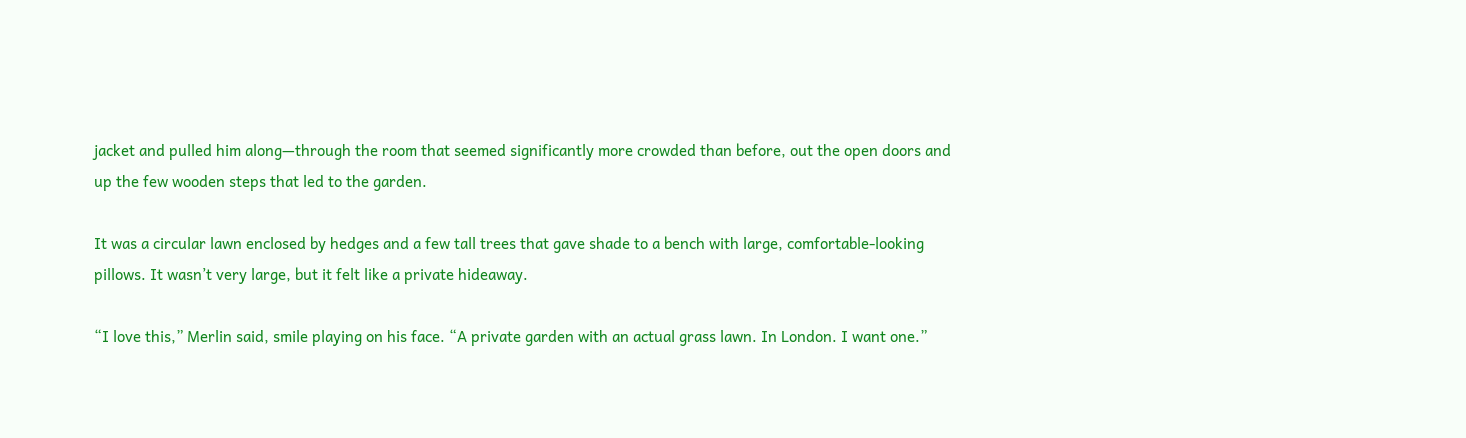jacket and pulled him along—through the room that seemed significantly more crowded than before, out the open doors and up the few wooden steps that led to the garden.

It was a circular lawn enclosed by hedges and a few tall trees that gave shade to a bench with large, comfortable-looking pillows. It wasn’t very large, but it felt like a private hideaway.

“I love this,” Merlin said, smile playing on his face. “A private garden with an actual grass lawn. In London. I want one.”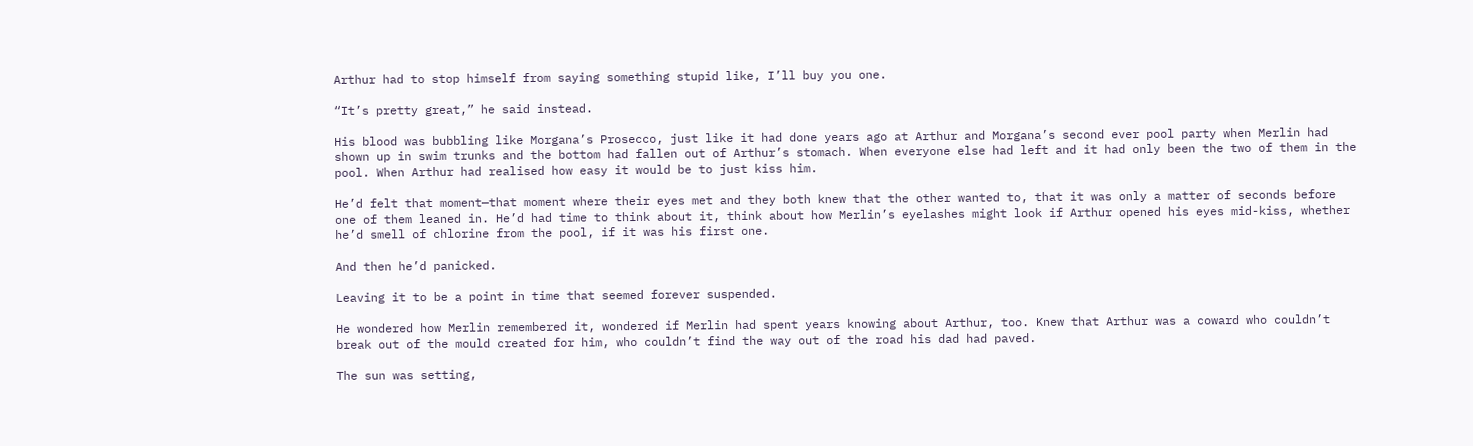Arthur had to stop himself from saying something stupid like, I’ll buy you one.

“It’s pretty great,” he said instead.

His blood was bubbling like Morgana’s Prosecco, just like it had done years ago at Arthur and Morgana’s second ever pool party when Merlin had shown up in swim trunks and the bottom had fallen out of Arthur’s stomach. When everyone else had left and it had only been the two of them in the pool. When Arthur had realised how easy it would be to just kiss him.

He’d felt that moment—that moment where their eyes met and they both knew that the other wanted to, that it was only a matter of seconds before one of them leaned in. He’d had time to think about it, think about how Merlin’s eyelashes might look if Arthur opened his eyes mid-kiss, whether he’d smell of chlorine from the pool, if it was his first one.

And then he’d panicked.

Leaving it to be a point in time that seemed forever suspended.

He wondered how Merlin remembered it, wondered if Merlin had spent years knowing about Arthur, too. Knew that Arthur was a coward who couldn’t break out of the mould created for him, who couldn’t find the way out of the road his dad had paved.

The sun was setting,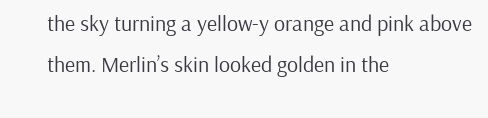the sky turning a yellow-y orange and pink above them. Merlin’s skin looked golden in the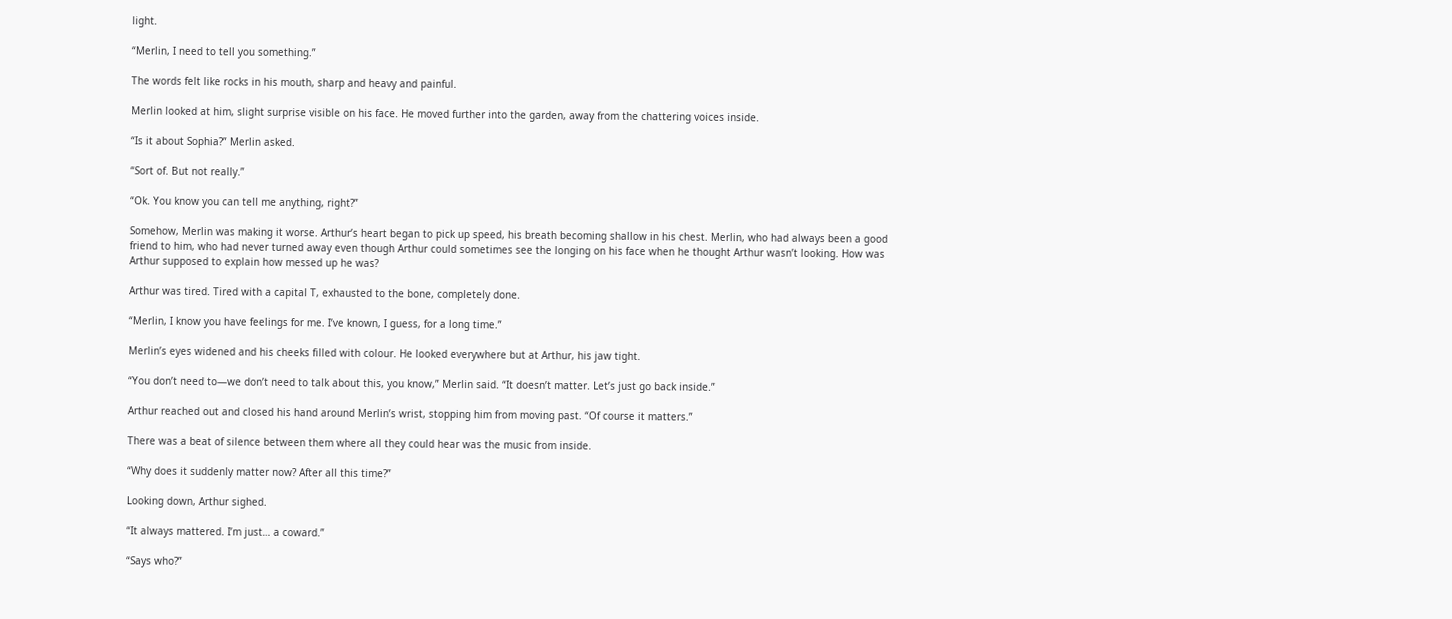light.

“Merlin, I need to tell you something.”

The words felt like rocks in his mouth, sharp and heavy and painful.

Merlin looked at him, slight surprise visible on his face. He moved further into the garden, away from the chattering voices inside.

“Is it about Sophia?” Merlin asked.

“Sort of. But not really.”

“Ok. You know you can tell me anything, right?”

Somehow, Merlin was making it worse. Arthur’s heart began to pick up speed, his breath becoming shallow in his chest. Merlin, who had always been a good friend to him, who had never turned away even though Arthur could sometimes see the longing on his face when he thought Arthur wasn’t looking. How was Arthur supposed to explain how messed up he was?

Arthur was tired. Tired with a capital T, exhausted to the bone, completely done.

“Merlin, I know you have feelings for me. I’ve known, I guess, for a long time.”

Merlin’s eyes widened and his cheeks filled with colour. He looked everywhere but at Arthur, his jaw tight.

“You don’t need to—we don’t need to talk about this, you know,” Merlin said. “It doesn’t matter. Let’s just go back inside.”

Arthur reached out and closed his hand around Merlin’s wrist, stopping him from moving past. “Of course it matters.”

There was a beat of silence between them where all they could hear was the music from inside.

“Why does it suddenly matter now? After all this time?”

Looking down, Arthur sighed.

“It always mattered. I’m just… a coward.”

“Says who?”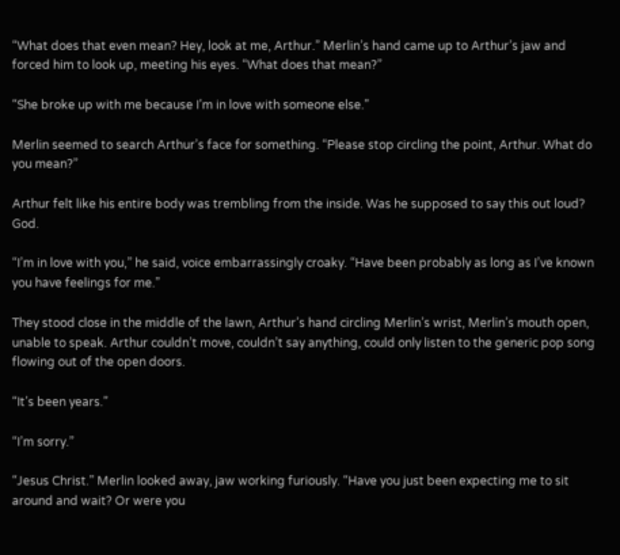“What does that even mean? Hey, look at me, Arthur.” Merlin’s hand came up to Arthur’s jaw and forced him to look up, meeting his eyes. “What does that mean?”

“She broke up with me because I’m in love with someone else.”

Merlin seemed to search Arthur’s face for something. “Please stop circling the point, Arthur. What do you mean?”

Arthur felt like his entire body was trembling from the inside. Was he supposed to say this out loud? God.

“I’m in love with you,” he said, voice embarrassingly croaky. “Have been probably as long as I’ve known you have feelings for me.”

They stood close in the middle of the lawn, Arthur’s hand circling Merlin’s wrist, Merlin’s mouth open, unable to speak. Arthur couldn’t move, couldn’t say anything, could only listen to the generic pop song flowing out of the open doors.

“It’s been years.”

“I’m sorry.”

“Jesus Christ.” Merlin looked away, jaw working furiously. “Have you just been expecting me to sit around and wait? Or were you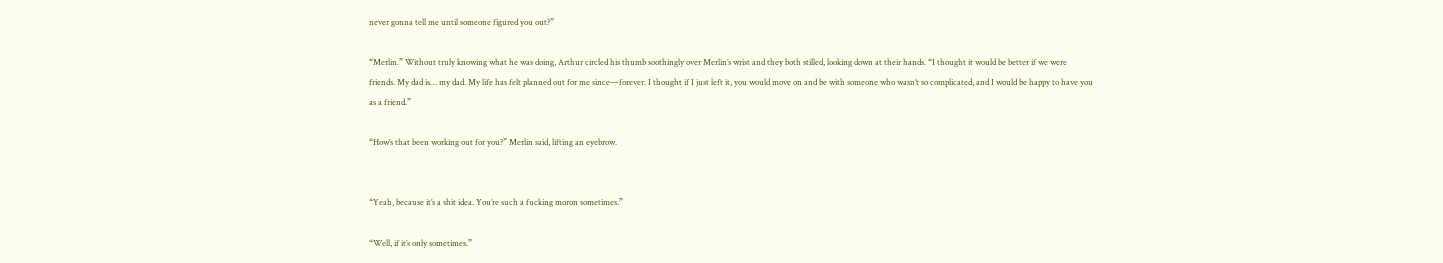never gonna tell me until someone figured you out?”

“Merlin.” Without truly knowing what he was doing, Arthur circled his thumb soothingly over Merlin’s wrist and they both stilled, looking down at their hands. “I thought it would be better if we were friends. My dad is… my dad. My life has felt planned out for me since—forever. I thought if I just left it, you would move on and be with someone who wasn’t so complicated, and I would be happy to have you as a friend.”

“How’s that been working out for you?” Merlin said, lifting an eyebrow.


“Yeah, because it’s a shit idea. You’re such a fucking moron sometimes.”

“Well, if it’s only sometimes.”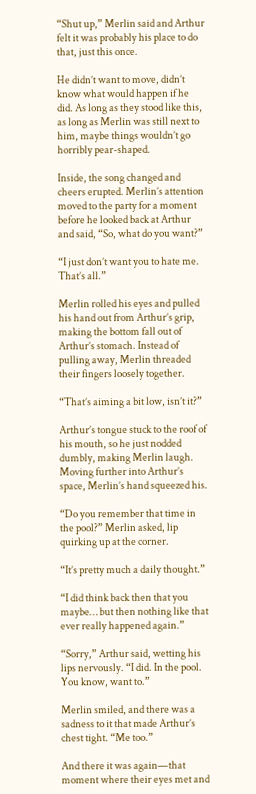“Shut up,” Merlin said and Arthur felt it was probably his place to do that, just this once.

He didn’t want to move, didn’t know what would happen if he did. As long as they stood like this, as long as Merlin was still next to him, maybe things wouldn’t go horribly pear-shaped.

Inside, the song changed and cheers erupted. Merlin’s attention moved to the party for a moment before he looked back at Arthur and said, “So, what do you want?”

“I just don’t want you to hate me. That’s all.”

Merlin rolled his eyes and pulled his hand out from Arthur’s grip, making the bottom fall out of Arthur’s stomach. Instead of pulling away, Merlin threaded their fingers loosely together.

“That’s aiming a bit low, isn’t it?”

Arthur’s tongue stuck to the roof of his mouth, so he just nodded dumbly, making Merlin laugh. Moving further into Arthur’s space, Merlin’s hand squeezed his.

“Do you remember that time in the pool?” Merlin asked, lip quirking up at the corner.

“It’s pretty much a daily thought.”

“I did think back then that you maybe… but then nothing like that ever really happened again.”

“Sorry,” Arthur said, wetting his lips nervously. “I did. In the pool. You know, want to.”

Merlin smiled, and there was a sadness to it that made Arthur’s chest tight. “Me too.”

And there it was again—that moment where their eyes met and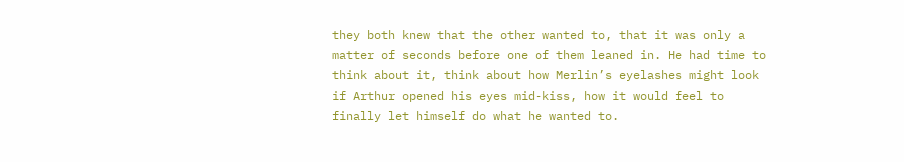they both knew that the other wanted to, that it was only a matter of seconds before one of them leaned in. He had time to think about it, think about how Merlin’s eyelashes might look if Arthur opened his eyes mid-kiss, how it would feel to finally let himself do what he wanted to.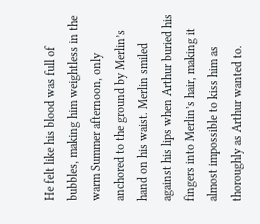He felt like his blood was full of bubbles, making him weightless in the warm Summer afternoon, only anchored to the ground by Merlin’s hand on his waist. Merlin smiled against his lips when Arthur buried his fingers into Merlin’s hair, making it almost impossible to kiss him as thoroughly as Arthur wanted to.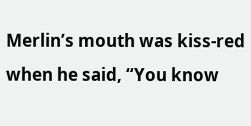Merlin’s mouth was kiss-red when he said, “You know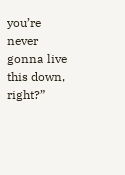you’re never gonna live this down, right?”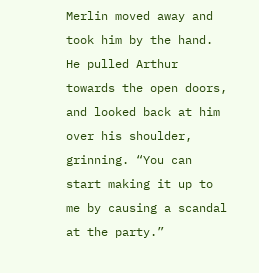Merlin moved away and took him by the hand. He pulled Arthur towards the open doors, and looked back at him over his shoulder, grinning. “You can start making it up to me by causing a scandal at the party.”